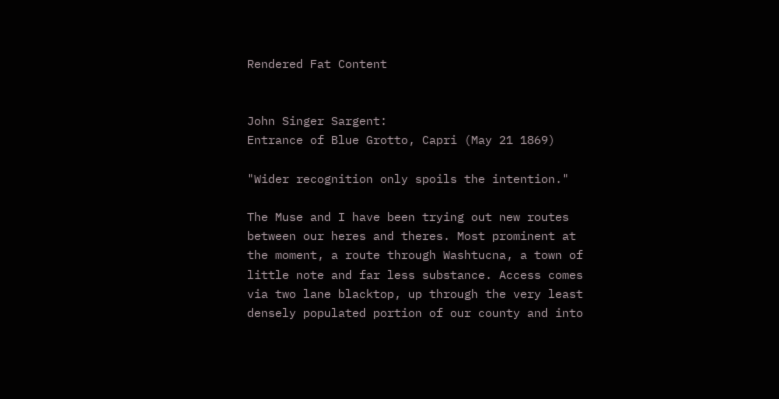Rendered Fat Content


John Singer Sargent:
Entrance of Blue Grotto, Capri (May 21 1869)

"Wider recognition only spoils the intention."

The Muse and I have been trying out new routes between our heres and theres. Most prominent at the moment, a route through Washtucna, a town of little note and far less substance. Access comes via two lane blacktop, up through the very least densely populated portion of our county and into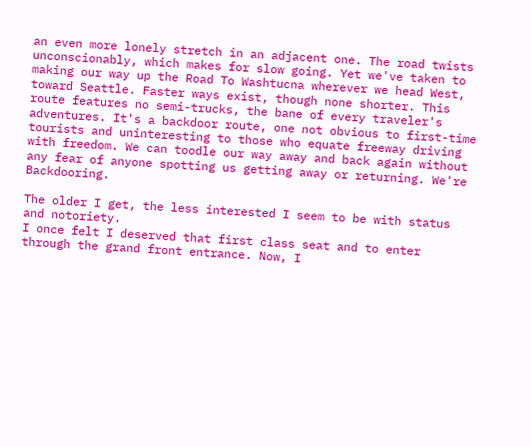an even more lonely stretch in an adjacent one. The road twists unconscionably, which makes for slow going. Yet we've taken to making our way up the Road To Washtucna wherever we head West, toward Seattle. Faster ways exist, though none shorter. This route features no semi-trucks, the bane of every traveler's adventures. It's a backdoor route, one not obvious to first-time tourists and uninteresting to those who equate freeway driving with freedom. We can toodle our way away and back again without any fear of anyone spotting us getting away or returning. We're Backdooring.

The older I get, the less interested I seem to be with status and notoriety.
I once felt I deserved that first class seat and to enter through the grand front entrance. Now, I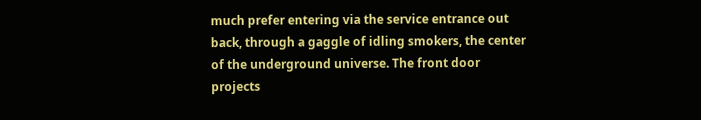much prefer entering via the service entrance out back, through a gaggle of idling smokers, the center of the underground universe. The front door projects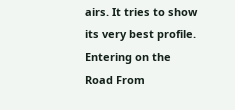airs. It tries to show its very best profile. Entering on the Road From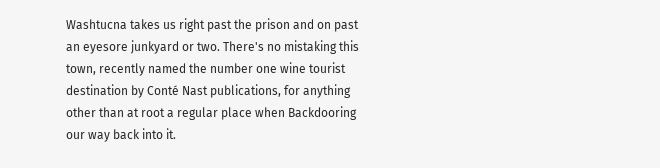Washtucna takes us right past the prison and on past an eyesore junkyard or two. There's no mistaking this town, recently named the number one wine tourist destination by Conté Nast publications, for anything other than at root a regular place when Backdooring our way back into it.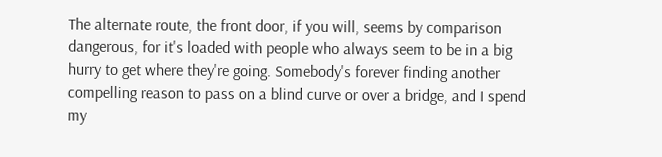The alternate route, the front door, if you will, seems by comparison dangerous, for it's loaded with people who always seem to be in a big hurry to get where they're going. Somebody's forever finding another compelling reason to pass on a blind curve or over a bridge, and I spend my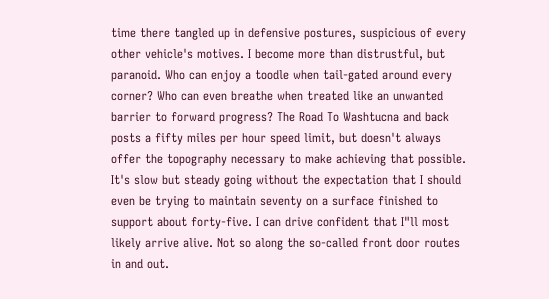time there tangled up in defensive postures, suspicious of every other vehicle's motives. I become more than distrustful, but paranoid. Who can enjoy a toodle when tail-gated around every corner? Who can even breathe when treated like an unwanted barrier to forward progress? The Road To Washtucna and back posts a fifty miles per hour speed limit, but doesn't always offer the topography necessary to make achieving that possible. It's slow but steady going without the expectation that I should even be trying to maintain seventy on a surface finished to support about forty-five. I can drive confident that I"ll most likely arrive alive. Not so along the so-called front door routes in and out.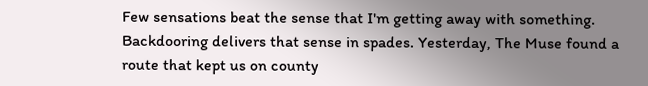Few sensations beat the sense that I'm getting away with something. Backdooring delivers that sense in spades. Yesterday, The Muse found a route that kept us on county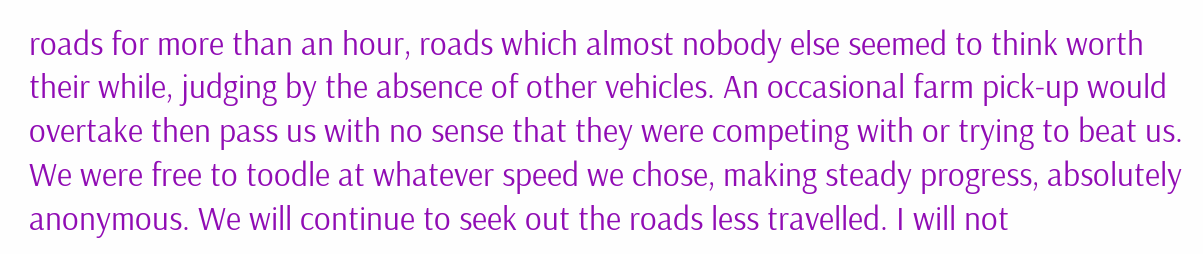roads for more than an hour, roads which almost nobody else seemed to think worth their while, judging by the absence of other vehicles. An occasional farm pick-up would overtake then pass us with no sense that they were competing with or trying to beat us. We were free to toodle at whatever speed we chose, making steady progress, absolutely anonymous. We will continue to seek out the roads less travelled. I will not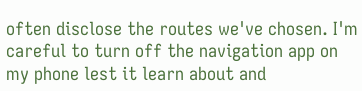often disclose the routes we've chosen. I'm careful to turn off the navigation app on my phone lest it learn about and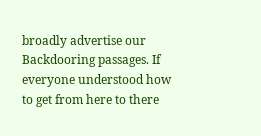broadly advertise our Backdooring passages. If everyone understood how to get from here to there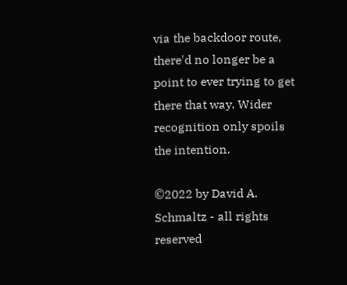via the backdoor route, there'd no longer be a point to ever trying to get there that way. Wider recognition only spoils the intention.

©2022 by David A. Schmaltz - all rights reserved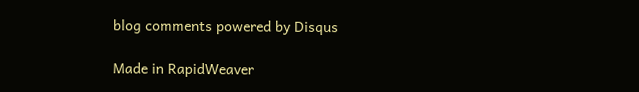blog comments powered by Disqus

Made in RapidWeaver